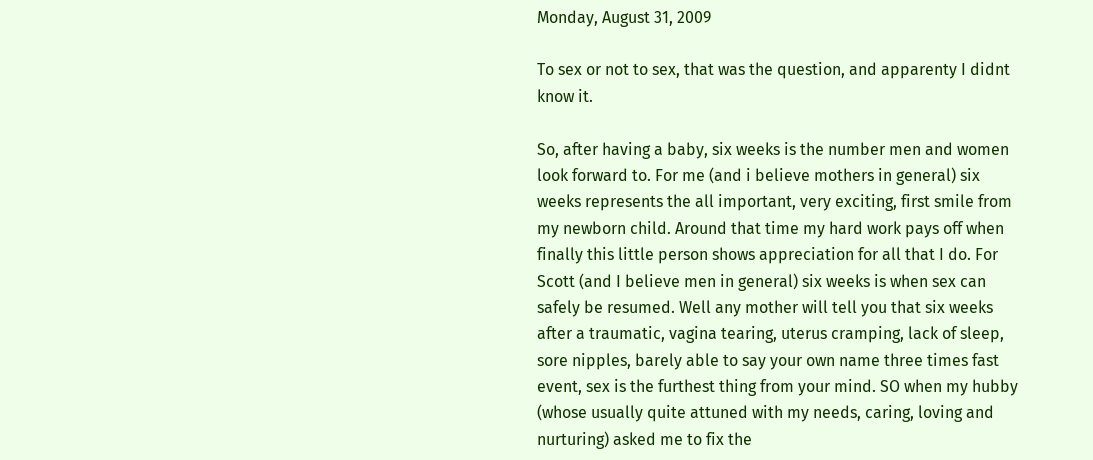Monday, August 31, 2009

To sex or not to sex, that was the question, and apparenty I didnt know it.

So, after having a baby, six weeks is the number men and women look forward to. For me (and i believe mothers in general) six weeks represents the all important, very exciting, first smile from my newborn child. Around that time my hard work pays off when finally this little person shows appreciation for all that I do. For Scott (and I believe men in general) six weeks is when sex can safely be resumed. Well any mother will tell you that six weeks after a traumatic, vagina tearing, uterus cramping, lack of sleep, sore nipples, barely able to say your own name three times fast event, sex is the furthest thing from your mind. SO when my hubby (whose usually quite attuned with my needs, caring, loving and nurturing) asked me to fix the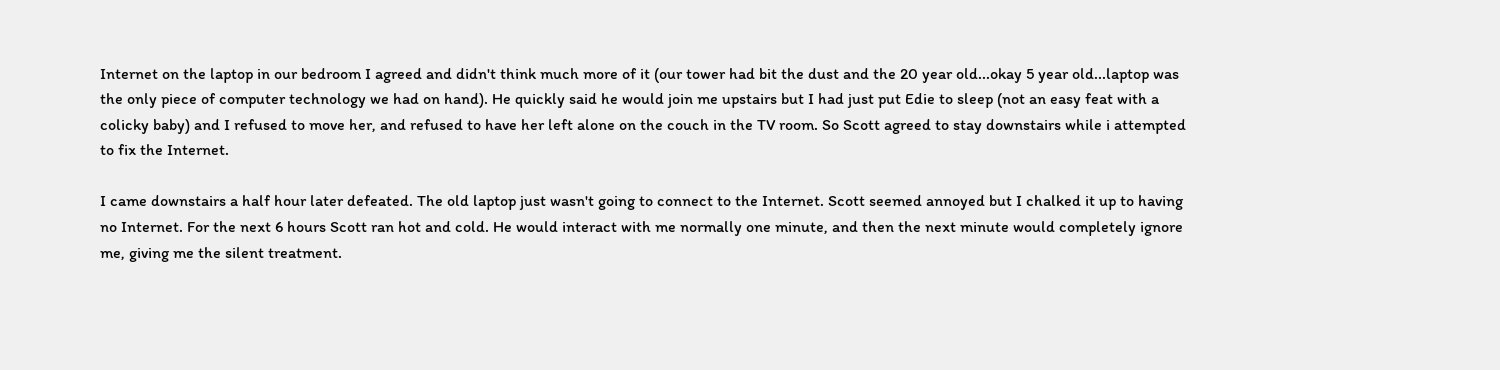Internet on the laptop in our bedroom I agreed and didn't think much more of it (our tower had bit the dust and the 20 year old...okay 5 year old...laptop was the only piece of computer technology we had on hand). He quickly said he would join me upstairs but I had just put Edie to sleep (not an easy feat with a colicky baby) and I refused to move her, and refused to have her left alone on the couch in the TV room. So Scott agreed to stay downstairs while i attempted to fix the Internet.

I came downstairs a half hour later defeated. The old laptop just wasn't going to connect to the Internet. Scott seemed annoyed but I chalked it up to having no Internet. For the next 6 hours Scott ran hot and cold. He would interact with me normally one minute, and then the next minute would completely ignore me, giving me the silent treatment.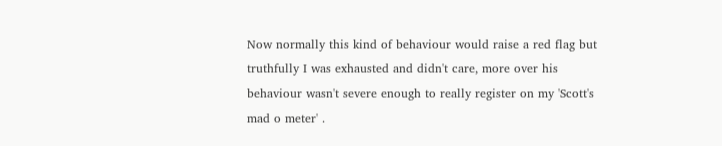Now normally this kind of behaviour would raise a red flag but truthfully I was exhausted and didn't care, more over his behaviour wasn't severe enough to really register on my 'Scott's mad o meter' .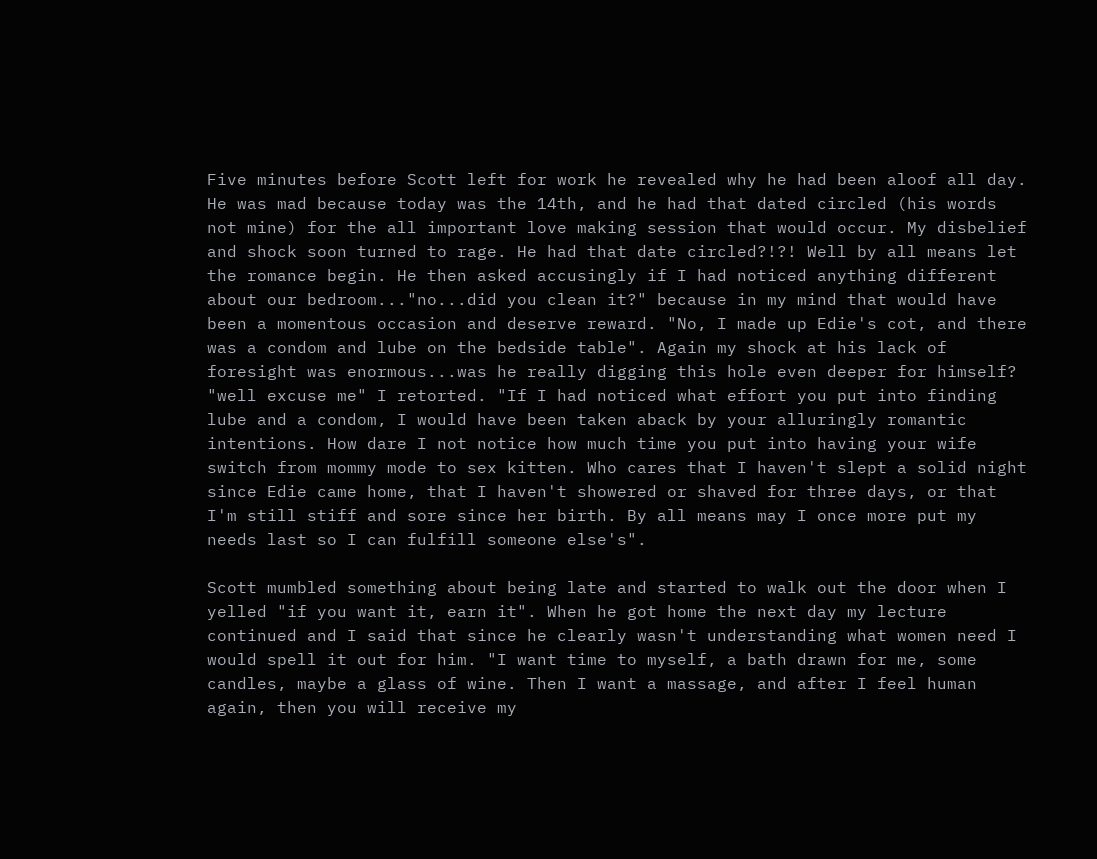Five minutes before Scott left for work he revealed why he had been aloof all day. He was mad because today was the 14th, and he had that dated circled (his words not mine) for the all important love making session that would occur. My disbelief and shock soon turned to rage. He had that date circled?!?! Well by all means let the romance begin. He then asked accusingly if I had noticed anything different about our bedroom..."no...did you clean it?" because in my mind that would have been a momentous occasion and deserve reward. "No, I made up Edie's cot, and there was a condom and lube on the bedside table". Again my shock at his lack of foresight was enormous...was he really digging this hole even deeper for himself? "well excuse me" I retorted. "If I had noticed what effort you put into finding lube and a condom, I would have been taken aback by your alluringly romantic intentions. How dare I not notice how much time you put into having your wife switch from mommy mode to sex kitten. Who cares that I haven't slept a solid night since Edie came home, that I haven't showered or shaved for three days, or that I'm still stiff and sore since her birth. By all means may I once more put my needs last so I can fulfill someone else's".

Scott mumbled something about being late and started to walk out the door when I yelled "if you want it, earn it". When he got home the next day my lecture continued and I said that since he clearly wasn't understanding what women need I would spell it out for him. "I want time to myself, a bath drawn for me, some candles, maybe a glass of wine. Then I want a massage, and after I feel human again, then you will receive my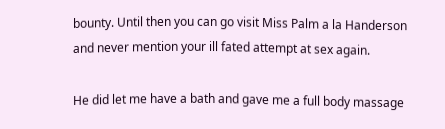bounty. Until then you can go visit Miss Palm a la Handerson and never mention your ill fated attempt at sex again.

He did let me have a bath and gave me a full body massage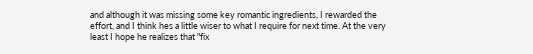and although it was missing some key romantic ingredients, I rewarded the effort, and I think hes a little wiser to what I require for next time. At the very least I hope he realizes that "fix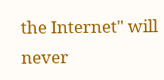the Internet" will never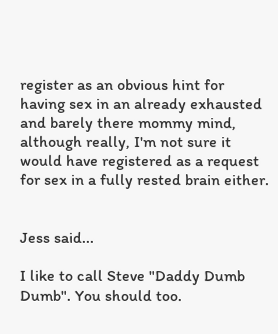register as an obvious hint for having sex in an already exhausted and barely there mommy mind, although really, I'm not sure it would have registered as a request for sex in a fully rested brain either.


Jess said...

I like to call Steve "Daddy Dumb Dumb". You should too.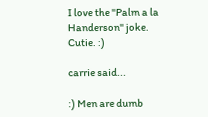I love the "Palm a la Handerson" joke.
Cutie. :)

carrie said...

:) Men are dumb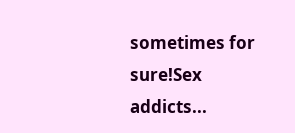sometimes for sure!Sex addicts...